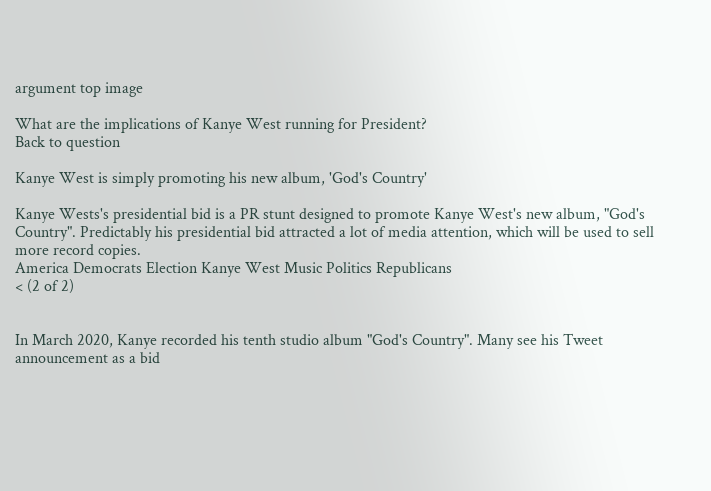argument top image

What are the implications of Kanye West running for President?
Back to question

Kanye West is simply promoting his new album, 'God's Country'

Kanye Wests's presidential bid is a PR stunt designed to promote Kanye West's new album, "God's Country". Predictably his presidential bid attracted a lot of media attention, which will be used to sell more record copies.
America Democrats Election Kanye West Music Politics Republicans
< (2 of 2)


In March 2020, Kanye recorded his tenth studio album "God's Country". Many see his Tweet announcement as a bid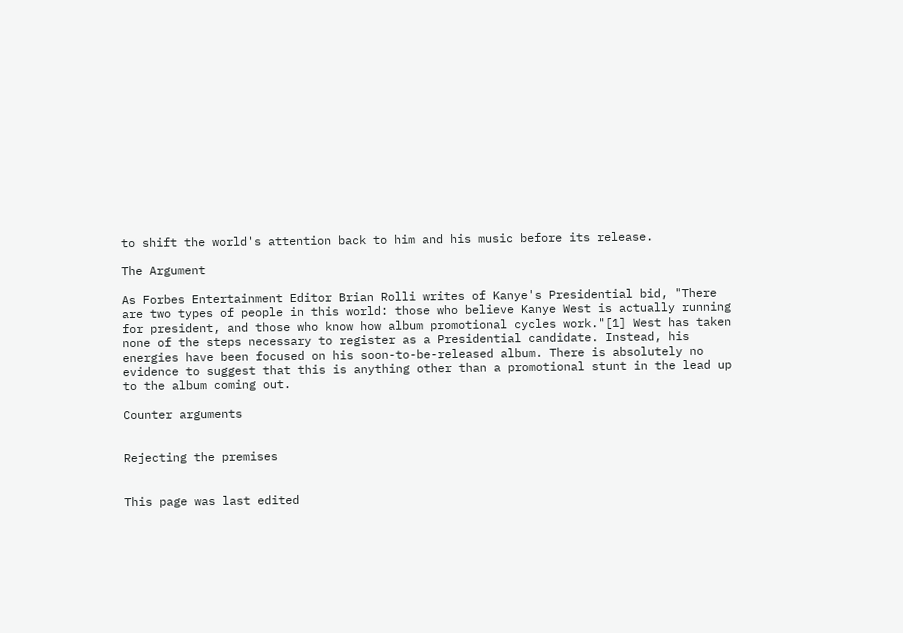to shift the world's attention back to him and his music before its release.

The Argument

As Forbes Entertainment Editor Brian Rolli writes of Kanye's Presidential bid, "There are two types of people in this world: those who believe Kanye West is actually running for president, and those who know how album promotional cycles work."[1] West has taken none of the steps necessary to register as a Presidential candidate. Instead, his energies have been focused on his soon-to-be-released album. There is absolutely no evidence to suggest that this is anything other than a promotional stunt in the lead up to the album coming out.

Counter arguments


Rejecting the premises


This page was last edited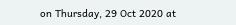on Thursday, 29 Oct 2020 at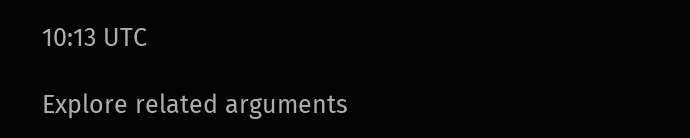10:13 UTC

Explore related arguments